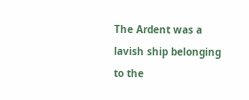The Ardent was a lavish ship belonging to the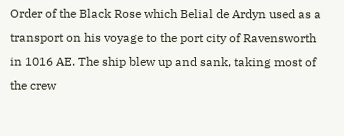Order of the Black Rose which Belial de Ardyn used as a transport on his voyage to the port city of Ravensworth in 1016 AE. The ship blew up and sank, taking most of the crew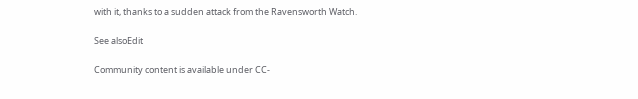with it, thanks to a sudden attack from the Ravensworth Watch.

See alsoEdit

Community content is available under CC-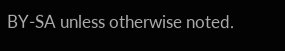BY-SA unless otherwise noted.